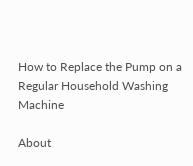How to Replace the Pump on a Regular Household Washing Machine

About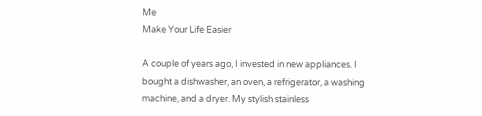Me
Make Your Life Easier

A couple of years ago, I invested in new appliances. I bought a dishwasher, an oven, a refrigerator, a washing machine, and a dryer. My stylish stainless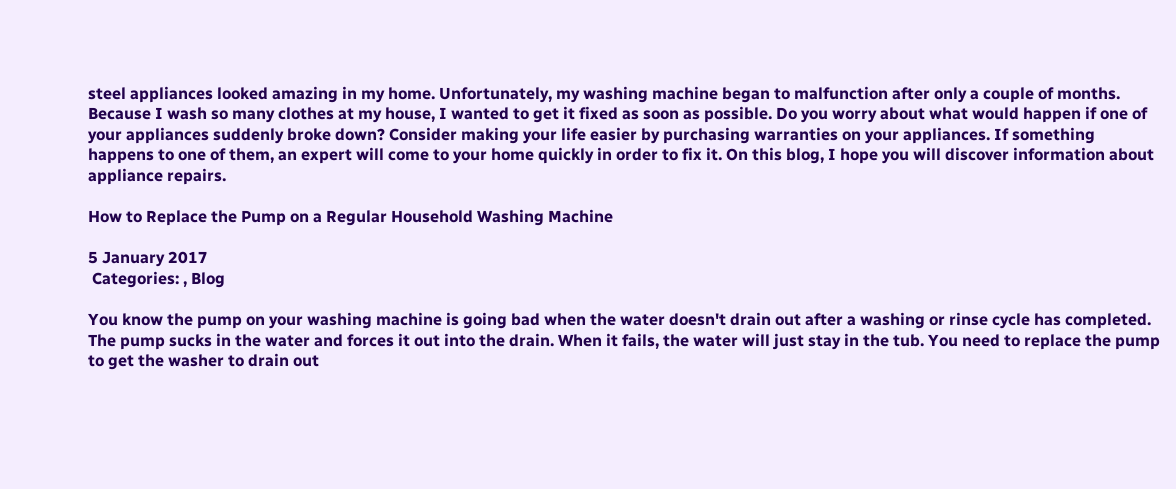steel appliances looked amazing in my home. Unfortunately, my washing machine began to malfunction after only a couple of months. Because I wash so many clothes at my house, I wanted to get it fixed as soon as possible. Do you worry about what would happen if one of your appliances suddenly broke down? Consider making your life easier by purchasing warranties on your appliances. If something happens to one of them, an expert will come to your home quickly in order to fix it. On this blog, I hope you will discover information about appliance repairs.

How to Replace the Pump on a Regular Household Washing Machine

5 January 2017
 Categories: , Blog

You know the pump on your washing machine is going bad when the water doesn't drain out after a washing or rinse cycle has completed. The pump sucks in the water and forces it out into the drain. When it fails, the water will just stay in the tub. You need to replace the pump to get the washer to drain out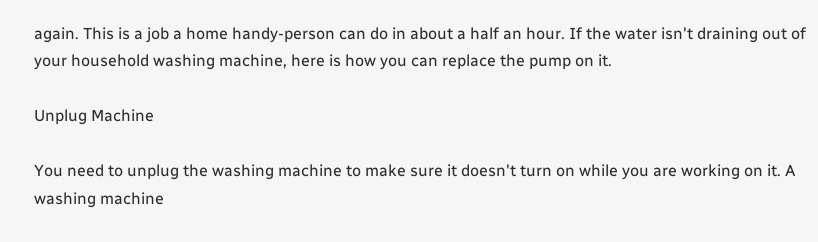again. This is a job a home handy-person can do in about a half an hour. If the water isn't draining out of your household washing machine, here is how you can replace the pump on it.

Unplug Machine

You need to unplug the washing machine to make sure it doesn't turn on while you are working on it. A washing machine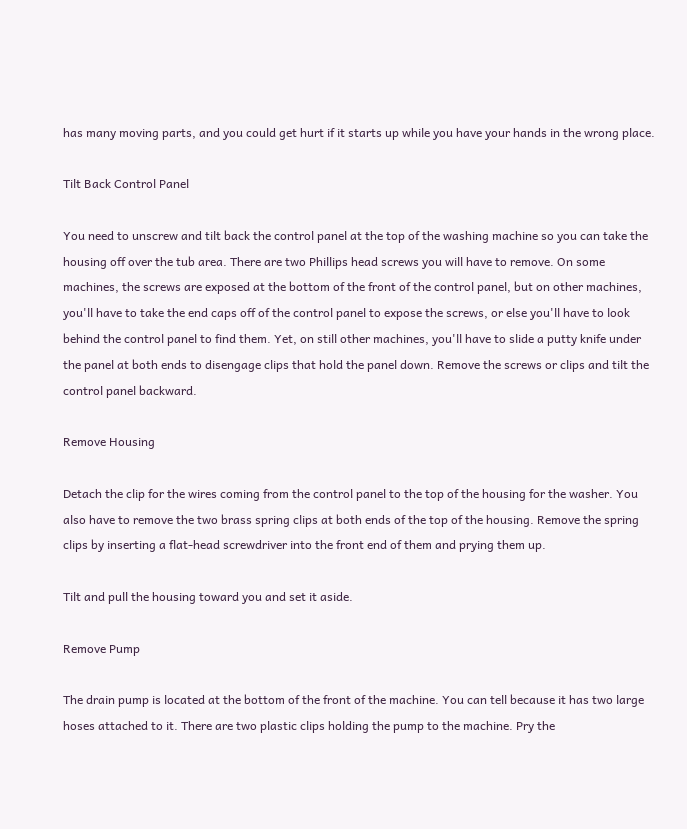has many moving parts, and you could get hurt if it starts up while you have your hands in the wrong place.

Tilt Back Control Panel

You need to unscrew and tilt back the control panel at the top of the washing machine so you can take the housing off over the tub area. There are two Phillips head screws you will have to remove. On some machines, the screws are exposed at the bottom of the front of the control panel, but on other machines, you'll have to take the end caps off of the control panel to expose the screws, or else you'll have to look behind the control panel to find them. Yet, on still other machines, you'll have to slide a putty knife under the panel at both ends to disengage clips that hold the panel down. Remove the screws or clips and tilt the control panel backward.

Remove Housing

Detach the clip for the wires coming from the control panel to the top of the housing for the washer. You also have to remove the two brass spring clips at both ends of the top of the housing. Remove the spring clips by inserting a flat-head screwdriver into the front end of them and prying them up.

Tilt and pull the housing toward you and set it aside.

Remove Pump

The drain pump is located at the bottom of the front of the machine. You can tell because it has two large hoses attached to it. There are two plastic clips holding the pump to the machine. Pry the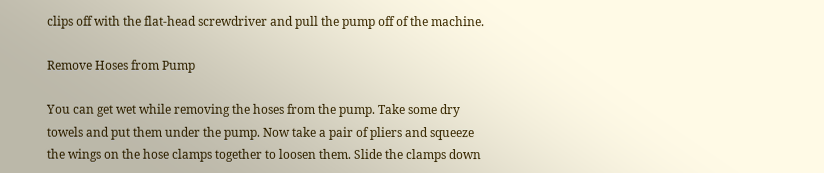clips off with the flat-head screwdriver and pull the pump off of the machine.

Remove Hoses from Pump

You can get wet while removing the hoses from the pump. Take some dry towels and put them under the pump. Now take a pair of pliers and squeeze the wings on the hose clamps together to loosen them. Slide the clamps down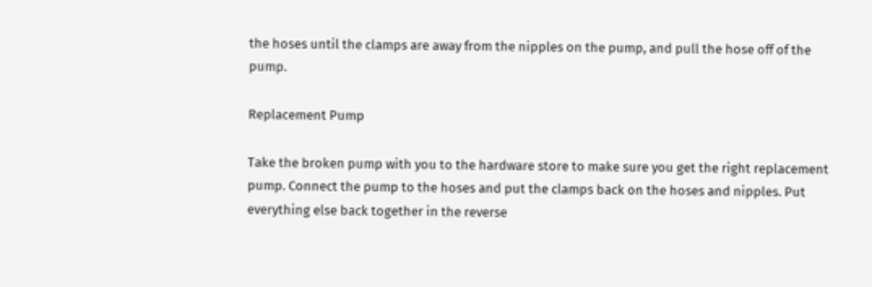the hoses until the clamps are away from the nipples on the pump, and pull the hose off of the pump.

Replacement Pump

Take the broken pump with you to the hardware store to make sure you get the right replacement pump. Connect the pump to the hoses and put the clamps back on the hoses and nipples. Put everything else back together in the reverse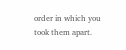order in which you took them apart.